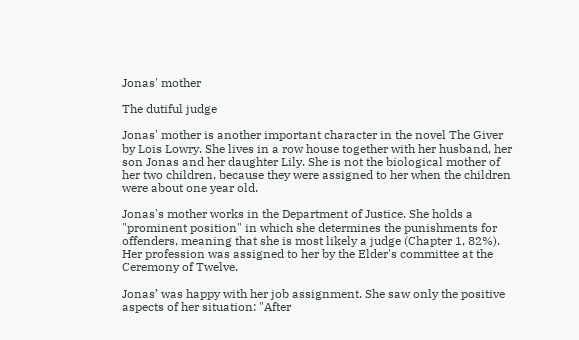Jonas' mother

The dutiful judge

Jonas' mother is another important character in the novel The Giver by Lois Lowry. She lives in a row house together with her husband, her son Jonas and her daughter Lily. She is not the biological mother of her two children, because they were assigned to her when the children were about one year old.

Jonas's mother works in the Department of Justice. She holds a "prominent position" in which she determines the punishments for offenders, meaning that she is most likely a judge (Chapter 1, 82%). Her profession was assigned to her by the Elder's committee at the Ceremony of Twelve.

Jonas’ was happy with her job assignment. She saw only the positive aspects of her situation: "After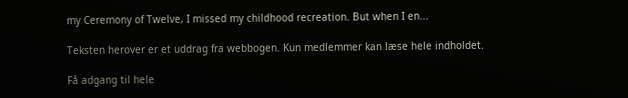my Ceremony of Twelve, I missed my childhood recreation. But when I en...

Teksten herover er et uddrag fra webbogen. Kun medlemmer kan læse hele indholdet.

Få adgang til hele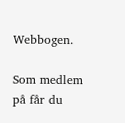Webbogen.

Som medlem på får du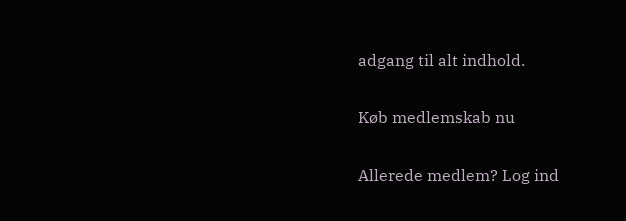adgang til alt indhold.

Køb medlemskab nu

Allerede medlem? Log ind